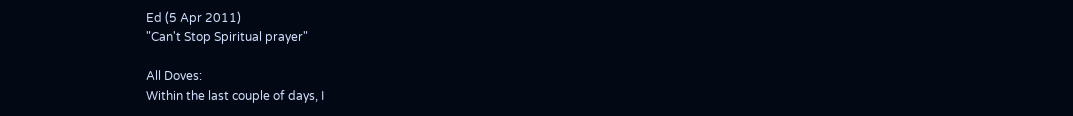Ed (5 Apr 2011)
"Can't Stop Spiritual prayer"

All Doves:
Within the last couple of days, I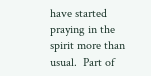have started praying in the spirit more than usual.  Part of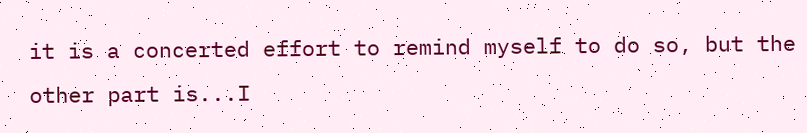it is a concerted effort to remind myself to do so, but the other part is...I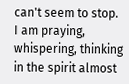can't seem to stop.  I am praying, whispering, thinking in the spirit almost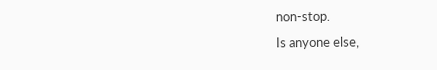non-stop.
Is anyone else,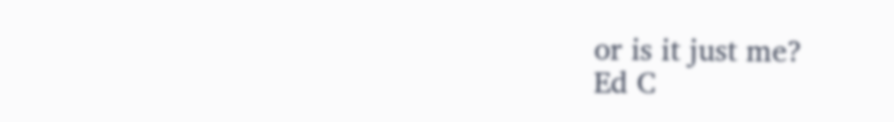or is it just me?
Ed C